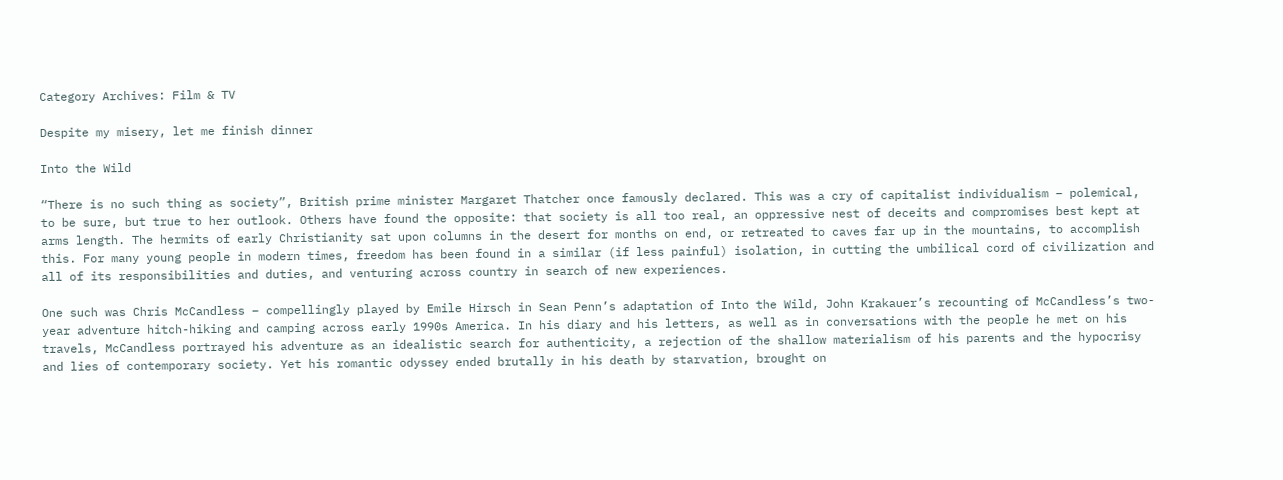Category Archives: Film & TV

Despite my misery, let me finish dinner

Into the Wild

“There is no such thing as society”, British prime minister Margaret Thatcher once famously declared. This was a cry of capitalist individualism – polemical, to be sure, but true to her outlook. Others have found the opposite: that society is all too real, an oppressive nest of deceits and compromises best kept at arms length. The hermits of early Christianity sat upon columns in the desert for months on end, or retreated to caves far up in the mountains, to accomplish this. For many young people in modern times, freedom has been found in a similar (if less painful) isolation, in cutting the umbilical cord of civilization and all of its responsibilities and duties, and venturing across country in search of new experiences.

One such was Chris McCandless – compellingly played by Emile Hirsch in Sean Penn’s adaptation of Into the Wild, John Krakauer’s recounting of McCandless’s two-year adventure hitch-hiking and camping across early 1990s America. In his diary and his letters, as well as in conversations with the people he met on his travels, McCandless portrayed his adventure as an idealistic search for authenticity, a rejection of the shallow materialism of his parents and the hypocrisy and lies of contemporary society. Yet his romantic odyssey ended brutally in his death by starvation, brought on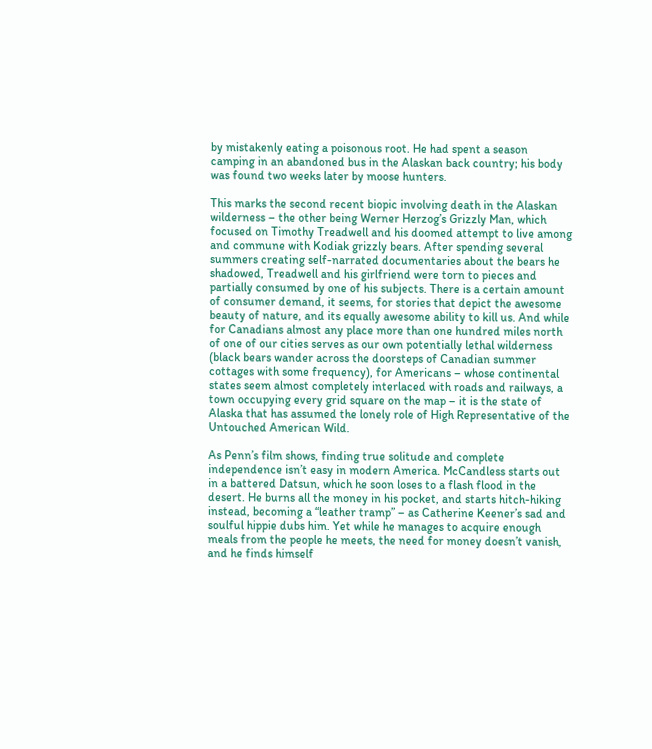by mistakenly eating a poisonous root. He had spent a season camping in an abandoned bus in the Alaskan back country; his body was found two weeks later by moose hunters.

This marks the second recent biopic involving death in the Alaskan wilderness – the other being Werner Herzog’s Grizzly Man, which focused on Timothy Treadwell and his doomed attempt to live among and commune with Kodiak grizzly bears. After spending several summers creating self-narrated documentaries about the bears he shadowed, Treadwell and his girlfriend were torn to pieces and partially consumed by one of his subjects. There is a certain amount of consumer demand, it seems, for stories that depict the awesome beauty of nature, and its equally awesome ability to kill us. And while for Canadians almost any place more than one hundred miles north of one of our cities serves as our own potentially lethal wilderness (black bears wander across the doorsteps of Canadian summer cottages with some frequency), for Americans – whose continental states seem almost completely interlaced with roads and railways, a town occupying every grid square on the map – it is the state of Alaska that has assumed the lonely role of High Representative of the Untouched American Wild.

As Penn’s film shows, finding true solitude and complete independence isn’t easy in modern America. McCandless starts out in a battered Datsun, which he soon loses to a flash flood in the desert. He burns all the money in his pocket, and starts hitch-hiking instead, becoming a “leather tramp” – as Catherine Keener’s sad and soulful hippie dubs him. Yet while he manages to acquire enough meals from the people he meets, the need for money doesn’t vanish, and he finds himself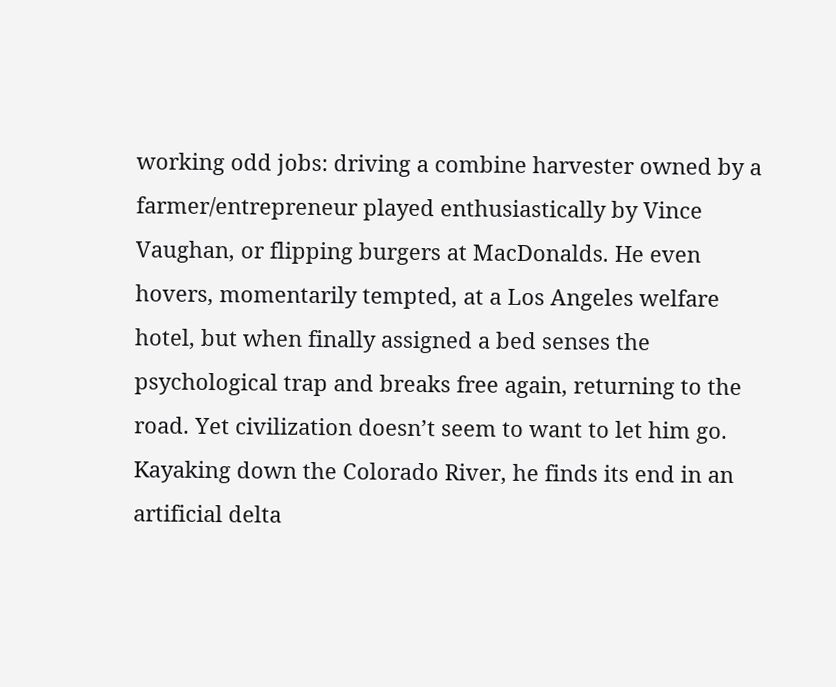working odd jobs: driving a combine harvester owned by a farmer/entrepreneur played enthusiastically by Vince Vaughan, or flipping burgers at MacDonalds. He even hovers, momentarily tempted, at a Los Angeles welfare hotel, but when finally assigned a bed senses the psychological trap and breaks free again, returning to the road. Yet civilization doesn’t seem to want to let him go. Kayaking down the Colorado River, he finds its end in an artificial delta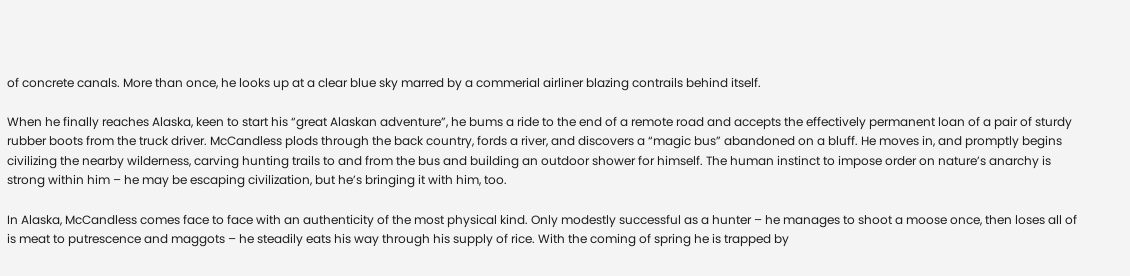of concrete canals. More than once, he looks up at a clear blue sky marred by a commerial airliner blazing contrails behind itself.

When he finally reaches Alaska, keen to start his “great Alaskan adventure”, he bums a ride to the end of a remote road and accepts the effectively permanent loan of a pair of sturdy rubber boots from the truck driver. McCandless plods through the back country, fords a river, and discovers a “magic bus” abandoned on a bluff. He moves in, and promptly begins civilizing the nearby wilderness, carving hunting trails to and from the bus and building an outdoor shower for himself. The human instinct to impose order on nature’s anarchy is strong within him – he may be escaping civilization, but he’s bringing it with him, too.

In Alaska, McCandless comes face to face with an authenticity of the most physical kind. Only modestly successful as a hunter – he manages to shoot a moose once, then loses all of is meat to putrescence and maggots – he steadily eats his way through his supply of rice. With the coming of spring he is trapped by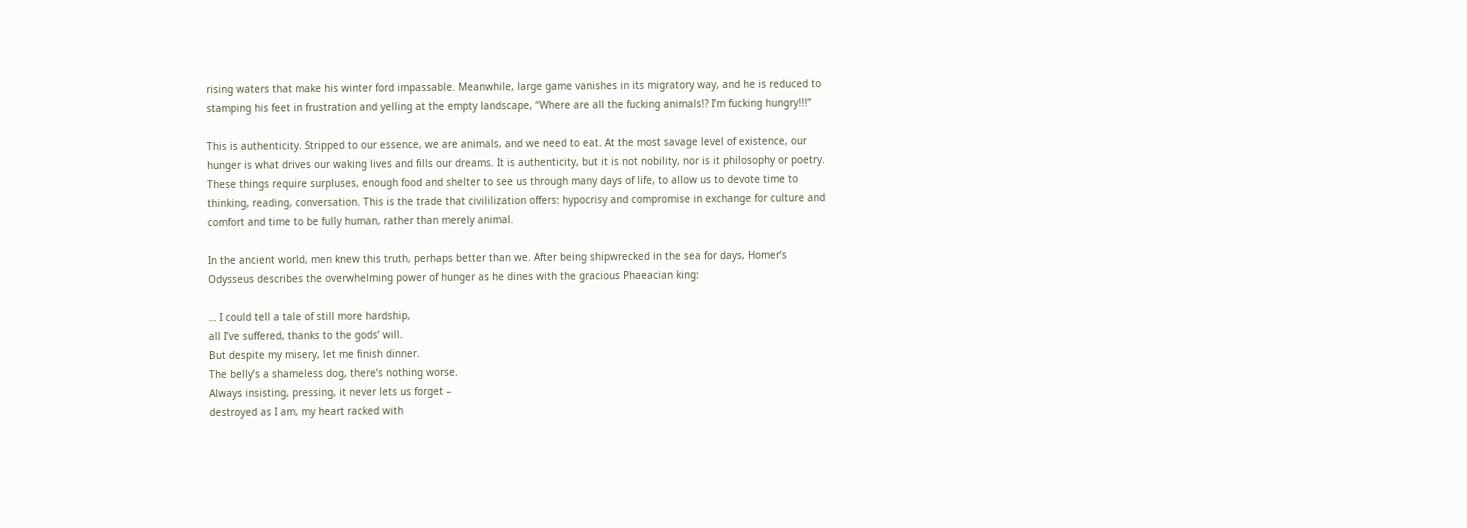rising waters that make his winter ford impassable. Meanwhile, large game vanishes in its migratory way, and he is reduced to stamping his feet in frustration and yelling at the empty landscape, “Where are all the fucking animals!? I’m fucking hungry!!!”

This is authenticity. Stripped to our essence, we are animals, and we need to eat. At the most savage level of existence, our hunger is what drives our waking lives and fills our dreams. It is authenticity, but it is not nobility, nor is it philosophy or poetry. These things require surpluses, enough food and shelter to see us through many days of life, to allow us to devote time to thinking, reading, conversation. This is the trade that civililization offers: hypocrisy and compromise in exchange for culture and comfort and time to be fully human, rather than merely animal.

In the ancient world, men knew this truth, perhaps better than we. After being shipwrecked in the sea for days, Homer’s Odysseus describes the overwhelming power of hunger as he dines with the gracious Phaeacian king:

… I could tell a tale of still more hardship,
all I’ve suffered, thanks to the gods’ will.
But despite my misery, let me finish dinner.
The belly’s a shameless dog, there’s nothing worse.
Always insisting, pressing, it never lets us forget –
destroyed as I am, my heart racked with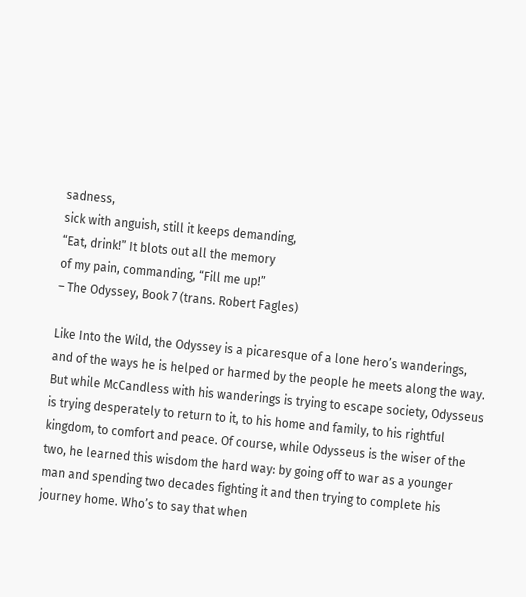sadness,
sick with anguish, still it keeps demanding,
“Eat, drink!” It blots out all the memory
of my pain, commanding, “Fill me up!”
– The Odyssey, Book 7 (trans. Robert Fagles)

Like Into the Wild, the Odyssey is a picaresque of a lone hero’s wanderings, and of the ways he is helped or harmed by the people he meets along the way. But while McCandless with his wanderings is trying to escape society, Odysseus is trying desperately to return to it, to his home and family, to his rightful kingdom, to comfort and peace. Of course, while Odysseus is the wiser of the two, he learned this wisdom the hard way: by going off to war as a younger man and spending two decades fighting it and then trying to complete his journey home. Who’s to say that when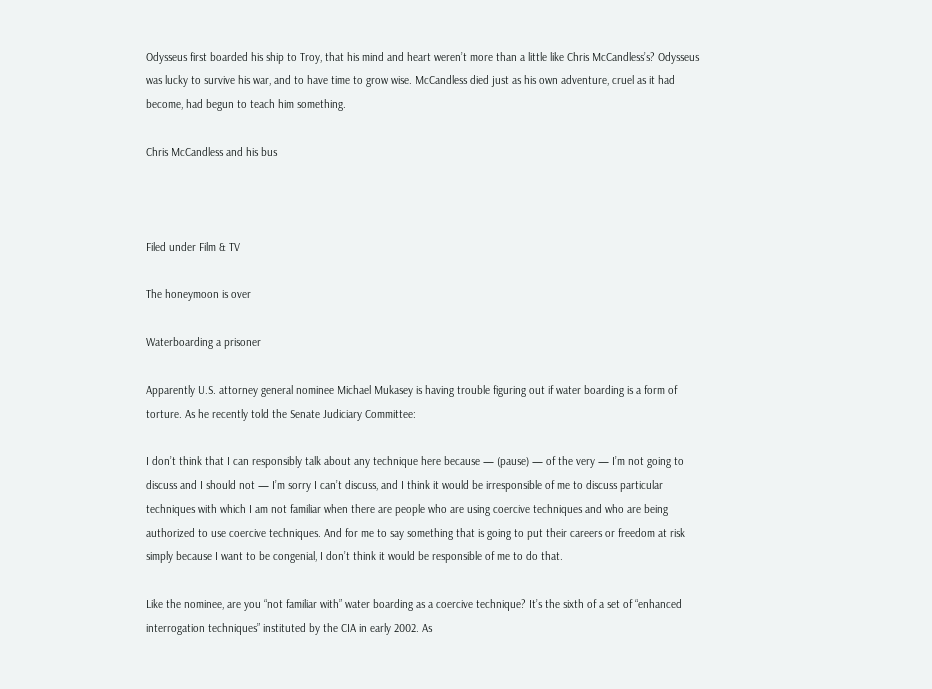Odysseus first boarded his ship to Troy, that his mind and heart weren’t more than a little like Chris McCandless’s? Odysseus was lucky to survive his war, and to have time to grow wise. McCandless died just as his own adventure, cruel as it had become, had begun to teach him something.

Chris McCandless and his bus



Filed under Film & TV

The honeymoon is over

Waterboarding a prisoner

Apparently U.S. attorney general nominee Michael Mukasey is having trouble figuring out if water boarding is a form of torture. As he recently told the Senate Judiciary Committee:

I don’t think that I can responsibly talk about any technique here because — (pause) — of the very — I’m not going to discuss and I should not — I’m sorry I can’t discuss, and I think it would be irresponsible of me to discuss particular techniques with which I am not familiar when there are people who are using coercive techniques and who are being authorized to use coercive techniques. And for me to say something that is going to put their careers or freedom at risk simply because I want to be congenial, I don’t think it would be responsible of me to do that.

Like the nominee, are you “not familiar with” water boarding as a coercive technique? It’s the sixth of a set of “enhanced interrogation techniques” instituted by the CIA in early 2002. As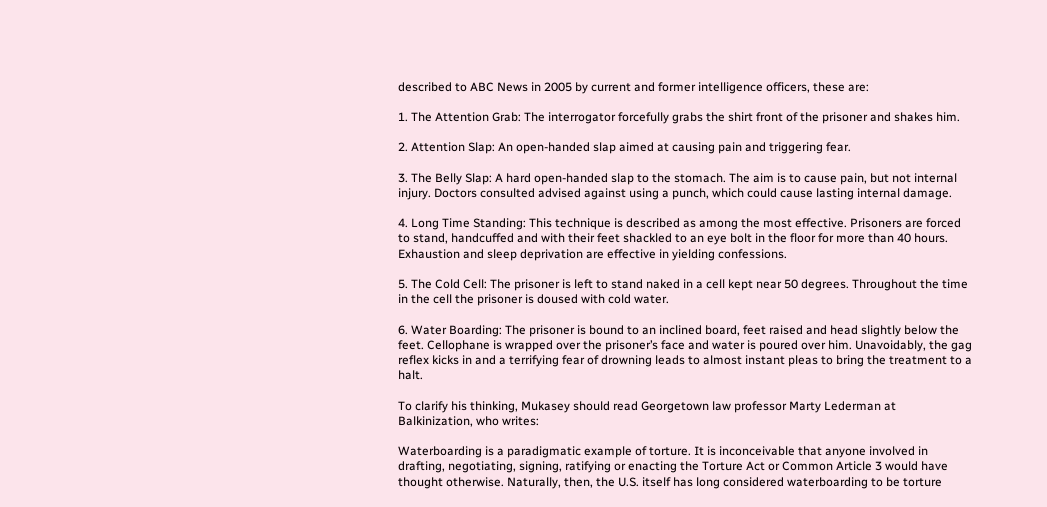described to ABC News in 2005 by current and former intelligence officers, these are:

1. The Attention Grab: The interrogator forcefully grabs the shirt front of the prisoner and shakes him.

2. Attention Slap: An open-handed slap aimed at causing pain and triggering fear.

3. The Belly Slap: A hard open-handed slap to the stomach. The aim is to cause pain, but not internal injury. Doctors consulted advised against using a punch, which could cause lasting internal damage.

4. Long Time Standing: This technique is described as among the most effective. Prisoners are forced to stand, handcuffed and with their feet shackled to an eye bolt in the floor for more than 40 hours. Exhaustion and sleep deprivation are effective in yielding confessions.

5. The Cold Cell: The prisoner is left to stand naked in a cell kept near 50 degrees. Throughout the time in the cell the prisoner is doused with cold water.

6. Water Boarding: The prisoner is bound to an inclined board, feet raised and head slightly below the feet. Cellophane is wrapped over the prisoner’s face and water is poured over him. Unavoidably, the gag reflex kicks in and a terrifying fear of drowning leads to almost instant pleas to bring the treatment to a halt.

To clarify his thinking, Mukasey should read Georgetown law professor Marty Lederman at Balkinization, who writes:

Waterboarding is a paradigmatic example of torture. It is inconceivable that anyone involved in drafting, negotiating, signing, ratifying or enacting the Torture Act or Common Article 3 would have thought otherwise. Naturally, then, the U.S. itself has long considered waterboarding to be torture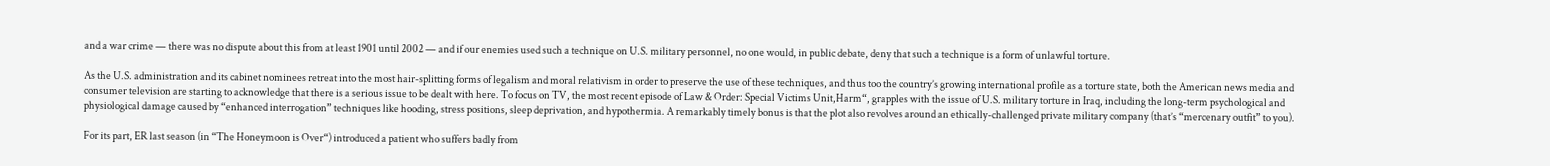and a war crime — there was no dispute about this from at least 1901 until 2002 — and if our enemies used such a technique on U.S. military personnel, no one would, in public debate, deny that such a technique is a form of unlawful torture.

As the U.S. administration and its cabinet nominees retreat into the most hair-splitting forms of legalism and moral relativism in order to preserve the use of these techniques, and thus too the country’s growing international profile as a torture state, both the American news media and consumer television are starting to acknowledge that there is a serious issue to be dealt with here. To focus on TV, the most recent episode of Law & Order: Special Victims Unit,Harm“, grapples with the issue of U.S. military torture in Iraq, including the long-term psychological and physiological damage caused by “enhanced interrogation” techniques like hooding, stress positions, sleep deprivation, and hypothermia. A remarkably timely bonus is that the plot also revolves around an ethically-challenged private military company (that’s “mercenary outfit” to you).

For its part, ER last season (in “The Honeymoon is Over“) introduced a patient who suffers badly from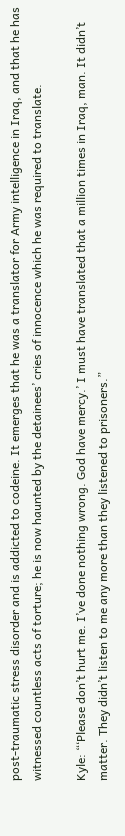post-traumatic stress disorder and is addicted to codeine. It emerges that he was a translator for Army intelligence in Iraq, and that he has witnessed countless acts of torture; he is now haunted by the detainees’ cries of innocence which he was required to translate.

Kyle: “‘Please don’t hurt me. I’ve done nothing wrong. God have mercy.’ I must have translated that a million times in Iraq, man. It didn’t matter. They didn’t listen to me any more than they listened to prisoners.”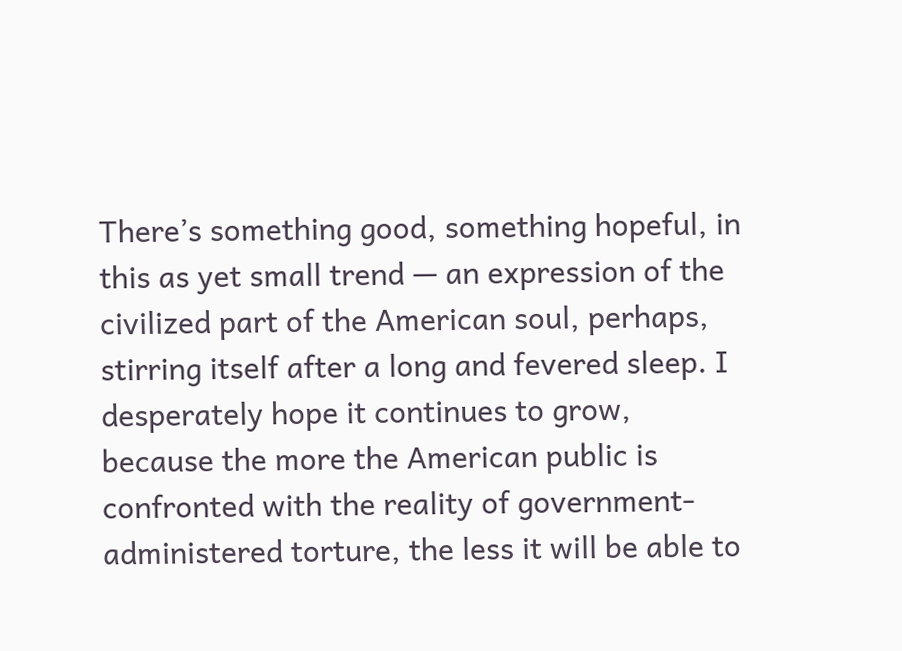There’s something good, something hopeful, in this as yet small trend — an expression of the civilized part of the American soul, perhaps, stirring itself after a long and fevered sleep. I desperately hope it continues to grow, because the more the American public is confronted with the reality of government-administered torture, the less it will be able to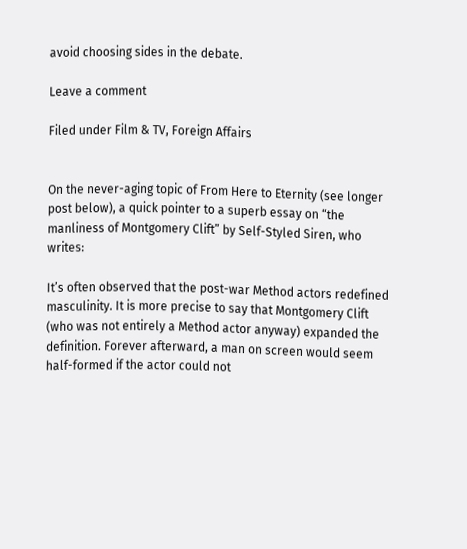avoid choosing sides in the debate.

Leave a comment

Filed under Film & TV, Foreign Affairs


On the never-aging topic of From Here to Eternity (see longer post below), a quick pointer to a superb essay on “the manliness of Montgomery Clift” by Self-Styled Siren, who writes:

It’s often observed that the post-war Method actors redefined masculinity. It is more precise to say that Montgomery Clift (who was not entirely a Method actor anyway) expanded the definition. Forever afterward, a man on screen would seem half-formed if the actor could not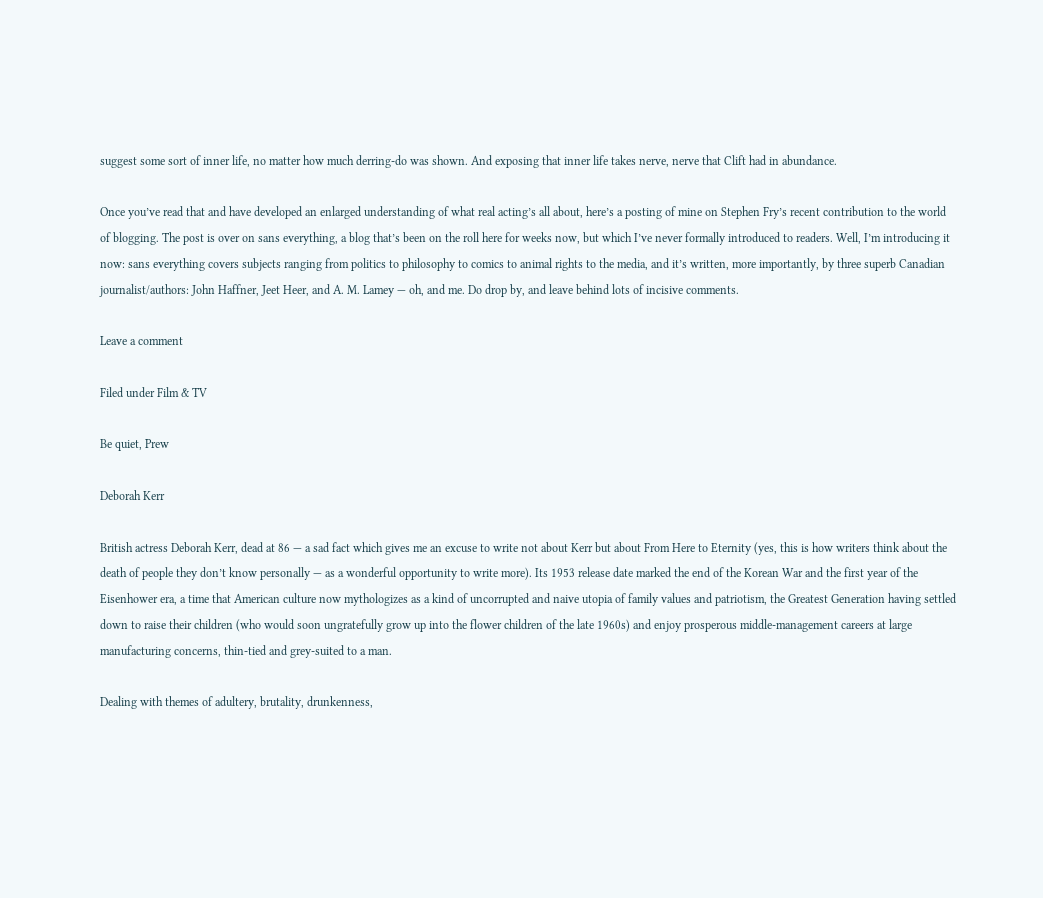suggest some sort of inner life, no matter how much derring-do was shown. And exposing that inner life takes nerve, nerve that Clift had in abundance.

Once you’ve read that and have developed an enlarged understanding of what real acting’s all about, here’s a posting of mine on Stephen Fry’s recent contribution to the world of blogging. The post is over on sans everything, a blog that’s been on the roll here for weeks now, but which I’ve never formally introduced to readers. Well, I’m introducing it now: sans everything covers subjects ranging from politics to philosophy to comics to animal rights to the media, and it’s written, more importantly, by three superb Canadian journalist/authors: John Haffner, Jeet Heer, and A. M. Lamey — oh, and me. Do drop by, and leave behind lots of incisive comments.

Leave a comment

Filed under Film & TV

Be quiet, Prew

Deborah Kerr

British actress Deborah Kerr, dead at 86 — a sad fact which gives me an excuse to write not about Kerr but about From Here to Eternity (yes, this is how writers think about the death of people they don’t know personally — as a wonderful opportunity to write more). Its 1953 release date marked the end of the Korean War and the first year of the Eisenhower era, a time that American culture now mythologizes as a kind of uncorrupted and naive utopia of family values and patriotism, the Greatest Generation having settled down to raise their children (who would soon ungratefully grow up into the flower children of the late 1960s) and enjoy prosperous middle-management careers at large manufacturing concerns, thin-tied and grey-suited to a man.

Dealing with themes of adultery, brutality, drunkenness,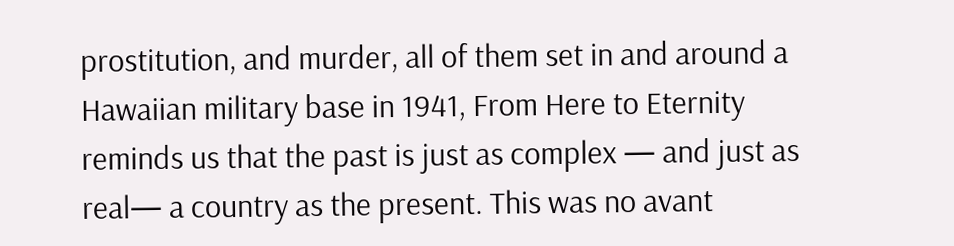prostitution, and murder, all of them set in and around a Hawaiian military base in 1941, From Here to Eternity reminds us that the past is just as complex — and just as real— a country as the present. This was no avant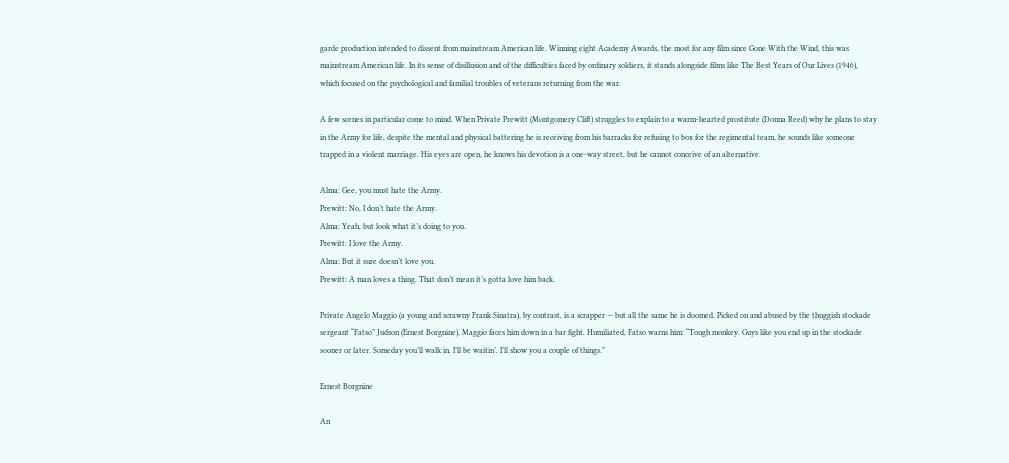garde production intended to dissent from mainstream American life. Winning eight Academy Awards, the most for any film since Gone With the Wind, this was mainstream American life. In its sense of disillusion and of the difficulties faced by ordinary soldiers, it stands alongside films like The Best Years of Our Lives (1946), which focused on the psychological and familial troubles of veterans returning from the war.

A few scenes in particular come to mind. When Private Prewitt (Montgomery Clift) struggles to explain to a warm-hearted prostitute (Donna Reed) why he plans to stay in the Army for life, despite the mental and physical battering he is receiving from his barracks for refusing to box for the regimental team, he sounds like someone trapped in a violent marriage. His eyes are open, he knows his devotion is a one-way street, but he cannot conceive of an alternative.

Alma: Gee, you must hate the Army.
Prewitt: No, I don’t hate the Army.
Alma: Yeah, but look what it’s doing to you.
Prewitt: I love the Army.
Alma: But it sure doesn’t love you.
Prewitt: A man loves a thing. That don’t mean it’s gotta love him back.

Private Angelo Maggio (a young and scrawny Frank Sinatra), by contrast, is a scrapper — but all the same he is doomed. Picked on and abused by the thuggish stockade sergeant “Fatso” Judson (Ernest Borgnine), Maggio faces him down in a bar fight. Humiliated, Fatso warns him: “Tough monkey. Guys like you end up in the stockade sooner or later. Someday you’ll walk in. I’ll be waitin’. I’ll show you a couple of things.”

Ernest Borgnine

An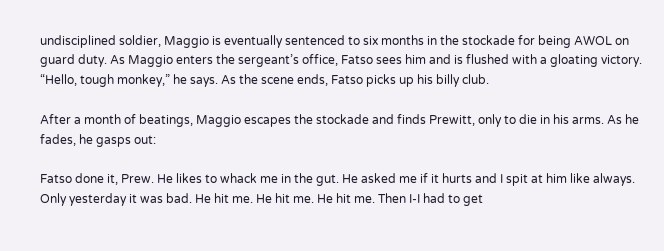undisciplined soldier, Maggio is eventually sentenced to six months in the stockade for being AWOL on guard duty. As Maggio enters the sergeant’s office, Fatso sees him and is flushed with a gloating victory. “Hello, tough monkey,” he says. As the scene ends, Fatso picks up his billy club.

After a month of beatings, Maggio escapes the stockade and finds Prewitt, only to die in his arms. As he fades, he gasps out:

Fatso done it, Prew. He likes to whack me in the gut. He asked me if it hurts and I spit at him like always. Only yesterday it was bad. He hit me. He hit me. He hit me. Then I-I had to get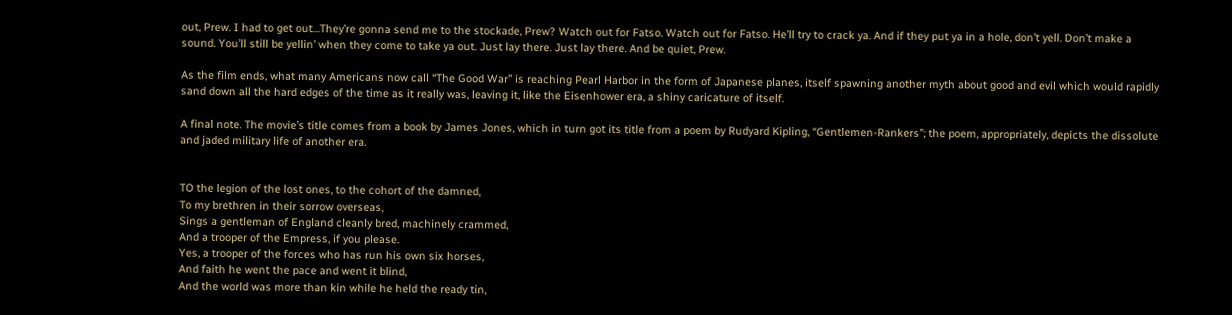out, Prew. I had to get out…They’re gonna send me to the stockade, Prew? Watch out for Fatso. Watch out for Fatso. He’ll try to crack ya. And if they put ya in a hole, don’t yell. Don’t make a sound. You’ll still be yellin’ when they come to take ya out. Just lay there. Just lay there. And be quiet, Prew.

As the film ends, what many Americans now call “The Good War” is reaching Pearl Harbor in the form of Japanese planes, itself spawning another myth about good and evil which would rapidly sand down all the hard edges of the time as it really was, leaving it, like the Eisenhower era, a shiny caricature of itself.

A final note. The movie’s title comes from a book by James Jones, which in turn got its title from a poem by Rudyard Kipling, “Gentlemen-Rankers”; the poem, appropriately, depicts the dissolute and jaded military life of another era.


TO the legion of the lost ones, to the cohort of the damned,
To my brethren in their sorrow overseas,
Sings a gentleman of England cleanly bred, machinely crammed,
And a trooper of the Empress, if you please.
Yes, a trooper of the forces who has run his own six horses,
And faith he went the pace and went it blind,
And the world was more than kin while he held the ready tin,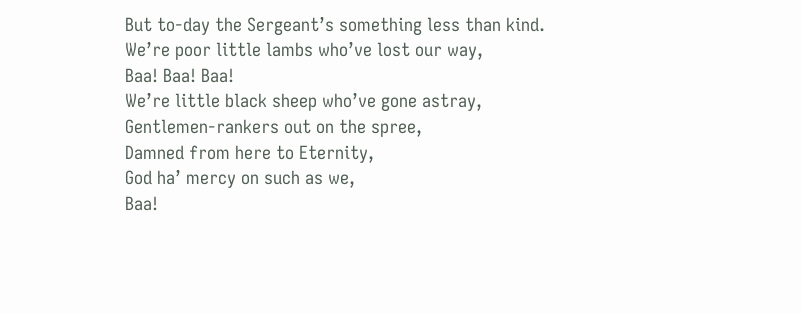But to-day the Sergeant’s something less than kind.
We’re poor little lambs who’ve lost our way,
Baa! Baa! Baa!
We’re little black sheep who’ve gone astray,
Gentlemen-rankers out on the spree,
Damned from here to Eternity,
God ha’ mercy on such as we,
Baa!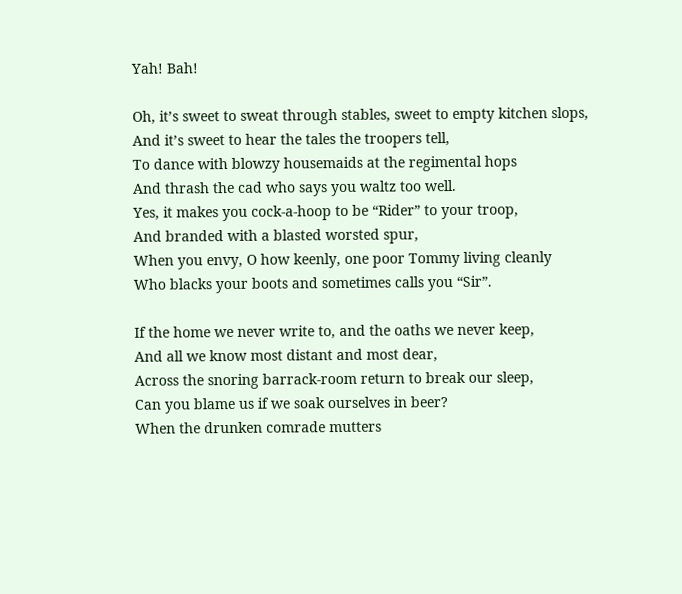Yah! Bah!

Oh, it’s sweet to sweat through stables, sweet to empty kitchen slops,
And it’s sweet to hear the tales the troopers tell,
To dance with blowzy housemaids at the regimental hops
And thrash the cad who says you waltz too well.
Yes, it makes you cock-a-hoop to be “Rider” to your troop,
And branded with a blasted worsted spur,
When you envy, O how keenly, one poor Tommy living cleanly
Who blacks your boots and sometimes calls you “Sir”.

If the home we never write to, and the oaths we never keep,
And all we know most distant and most dear,
Across the snoring barrack-room return to break our sleep,
Can you blame us if we soak ourselves in beer?
When the drunken comrade mutters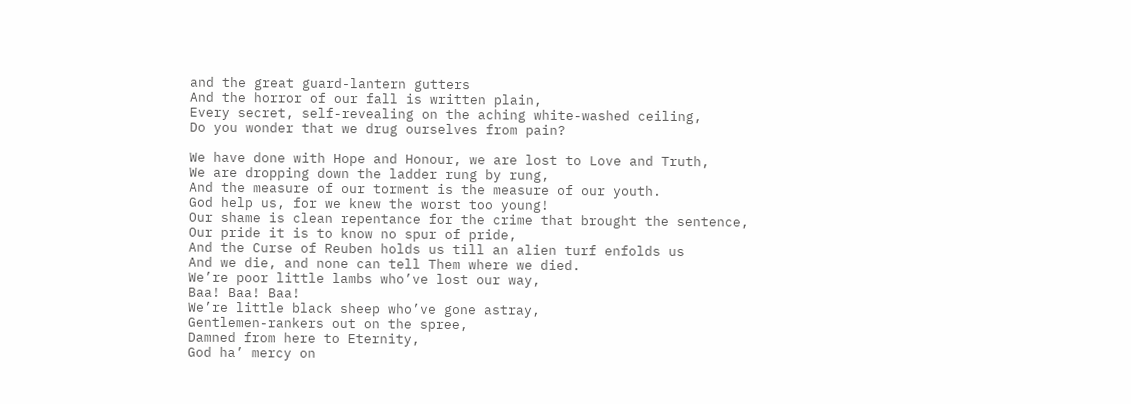and the great guard-lantern gutters
And the horror of our fall is written plain,
Every secret, self-revealing on the aching white-washed ceiling,
Do you wonder that we drug ourselves from pain?

We have done with Hope and Honour, we are lost to Love and Truth,
We are dropping down the ladder rung by rung,
And the measure of our torment is the measure of our youth.
God help us, for we knew the worst too young!
Our shame is clean repentance for the crime that brought the sentence,
Our pride it is to know no spur of pride,
And the Curse of Reuben holds us till an alien turf enfolds us
And we die, and none can tell Them where we died.
We’re poor little lambs who’ve lost our way,
Baa! Baa! Baa!
We’re little black sheep who’ve gone astray,
Gentlemen-rankers out on the spree,
Damned from here to Eternity,
God ha’ mercy on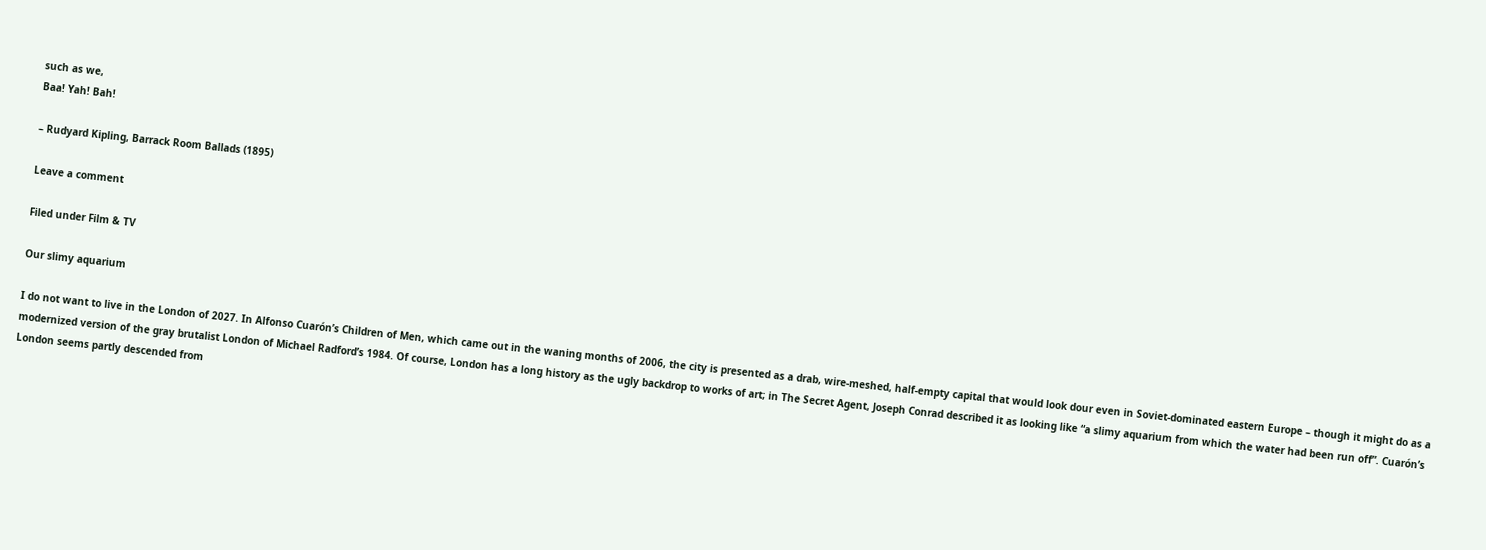such as we,
Baa! Yah! Bah!

– Rudyard Kipling, Barrack Room Ballads (1895)

Leave a comment

Filed under Film & TV

Our slimy aquarium

I do not want to live in the London of 2027. In Alfonso Cuarón’s Children of Men, which came out in the waning months of 2006, the city is presented as a drab, wire-meshed, half-empty capital that would look dour even in Soviet-dominated eastern Europe – though it might do as a modernized version of the gray brutalist London of Michael Radford’s 1984. Of course, London has a long history as the ugly backdrop to works of art; in The Secret Agent, Joseph Conrad described it as looking like “a slimy aquarium from which the water had been run off”. Cuarón’s London seems partly descended from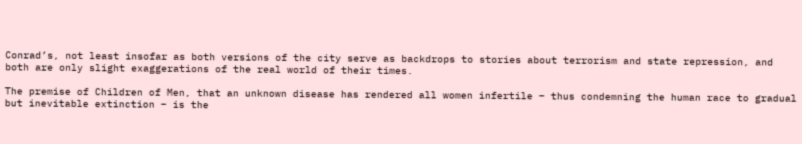Conrad’s, not least insofar as both versions of the city serve as backdrops to stories about terrorism and state repression, and both are only slight exaggerations of the real world of their times.

The premise of Children of Men, that an unknown disease has rendered all women infertile – thus condemning the human race to gradual but inevitable extinction – is the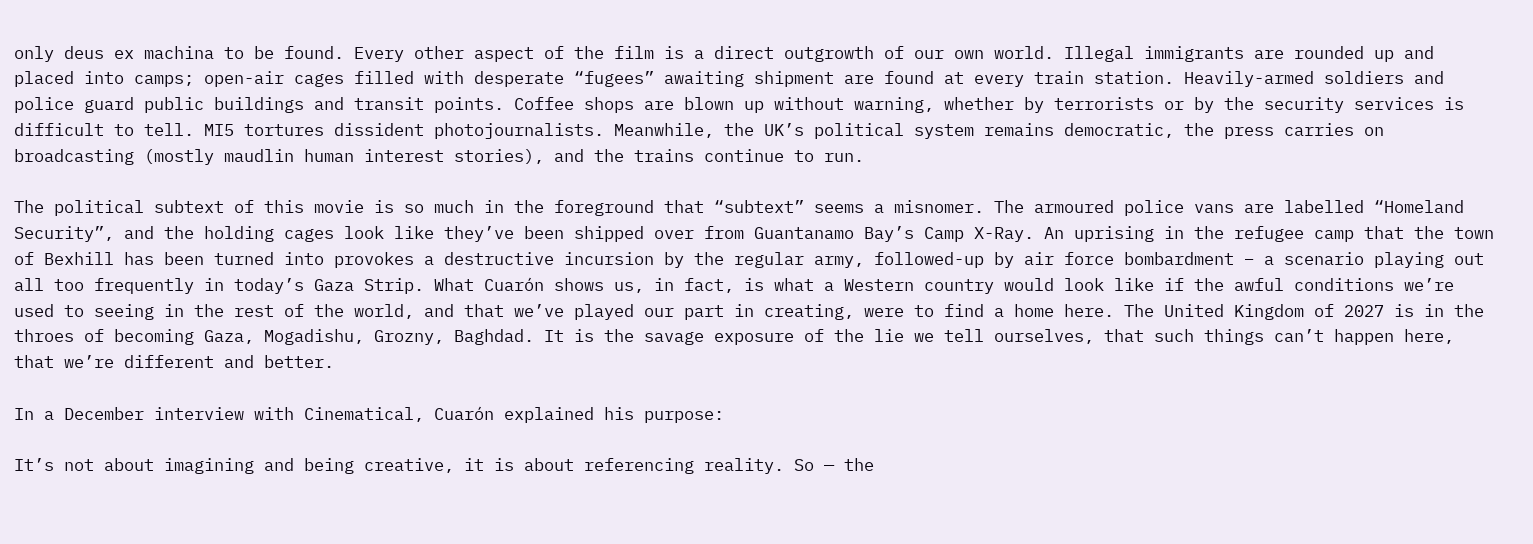only deus ex machina to be found. Every other aspect of the film is a direct outgrowth of our own world. Illegal immigrants are rounded up and placed into camps; open-air cages filled with desperate “fugees” awaiting shipment are found at every train station. Heavily-armed soldiers and police guard public buildings and transit points. Coffee shops are blown up without warning, whether by terrorists or by the security services is difficult to tell. MI5 tortures dissident photojournalists. Meanwhile, the UK’s political system remains democratic, the press carries on broadcasting (mostly maudlin human interest stories), and the trains continue to run.

The political subtext of this movie is so much in the foreground that “subtext” seems a misnomer. The armoured police vans are labelled “Homeland Security”, and the holding cages look like they’ve been shipped over from Guantanamo Bay’s Camp X-Ray. An uprising in the refugee camp that the town of Bexhill has been turned into provokes a destructive incursion by the regular army, followed-up by air force bombardment – a scenario playing out all too frequently in today’s Gaza Strip. What Cuarón shows us, in fact, is what a Western country would look like if the awful conditions we’re used to seeing in the rest of the world, and that we’ve played our part in creating, were to find a home here. The United Kingdom of 2027 is in the throes of becoming Gaza, Mogadishu, Grozny, Baghdad. It is the savage exposure of the lie we tell ourselves, that such things can’t happen here, that we’re different and better.

In a December interview with Cinematical, Cuarón explained his purpose:

It’s not about imagining and being creative, it is about referencing reality. So — the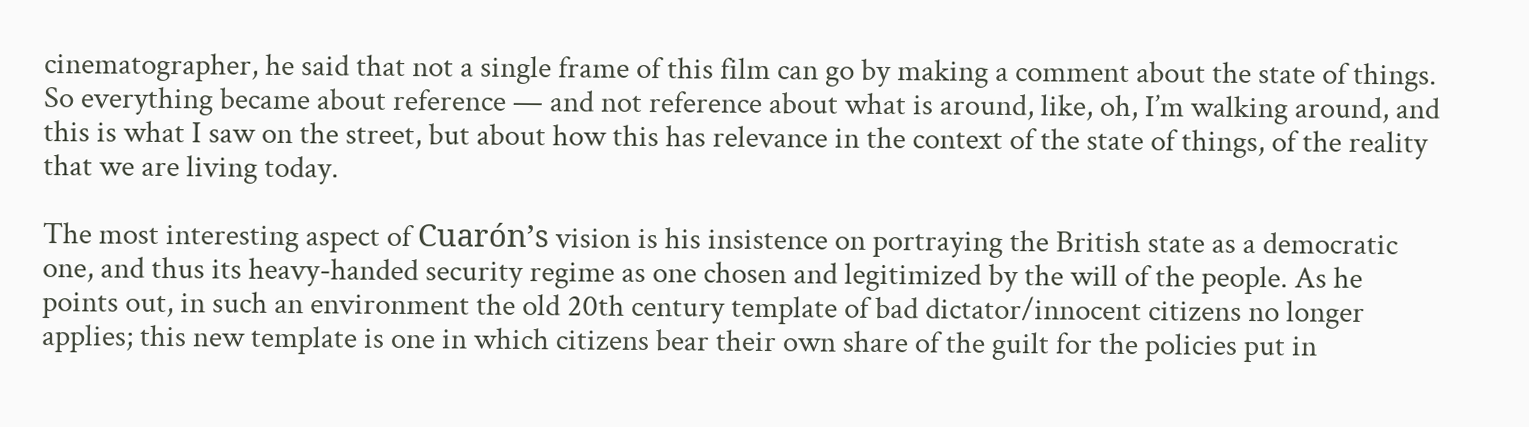cinematographer, he said that not a single frame of this film can go by making a comment about the state of things. So everything became about reference — and not reference about what is around, like, oh, I’m walking around, and this is what I saw on the street, but about how this has relevance in the context of the state of things, of the reality that we are living today.

The most interesting aspect of Cuarón’s vision is his insistence on portraying the British state as a democratic one, and thus its heavy-handed security regime as one chosen and legitimized by the will of the people. As he points out, in such an environment the old 20th century template of bad dictator/innocent citizens no longer applies; this new template is one in which citizens bear their own share of the guilt for the policies put in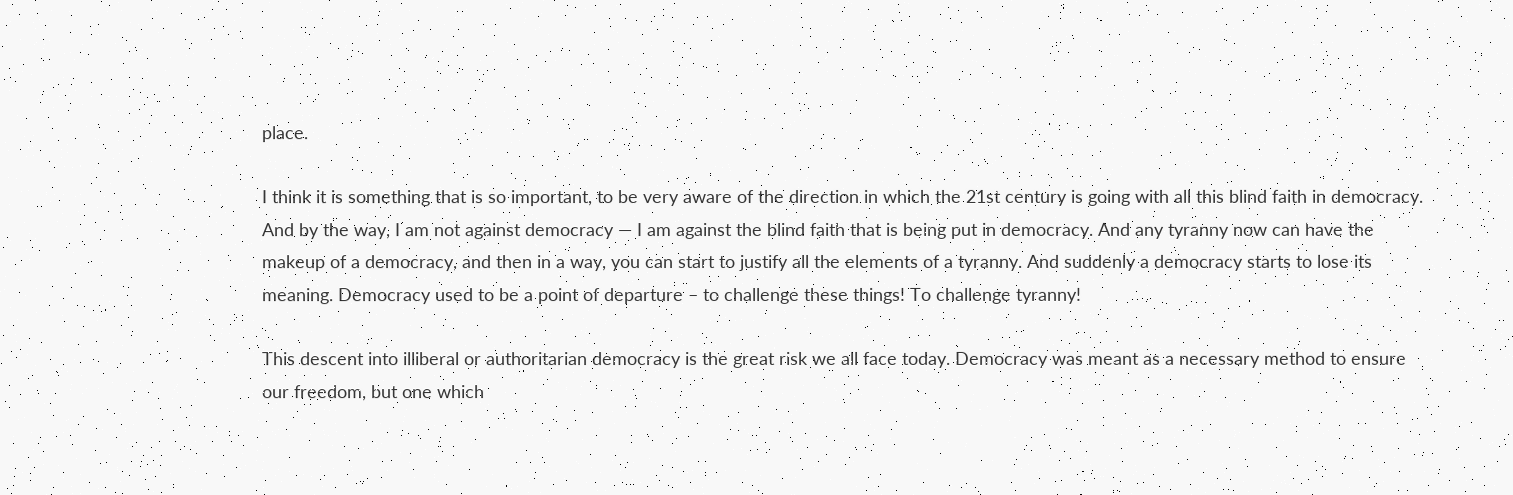place.

I think it is something that is so important, to be very aware of the direction in which the 21st century is going with all this blind faith in democracy. And by the way, I am not against democracy — I am against the blind faith that is being put in democracy. And any tyranny now can have the makeup of a democracy, and then in a way, you can start to justify all the elements of a tyranny. And suddenly a democracy starts to lose its meaning. Democracy used to be a point of departure – to challenge these things! To challenge tyranny!

This descent into illiberal or authoritarian democracy is the great risk we all face today. Democracy was meant as a necessary method to ensure our freedom, but one which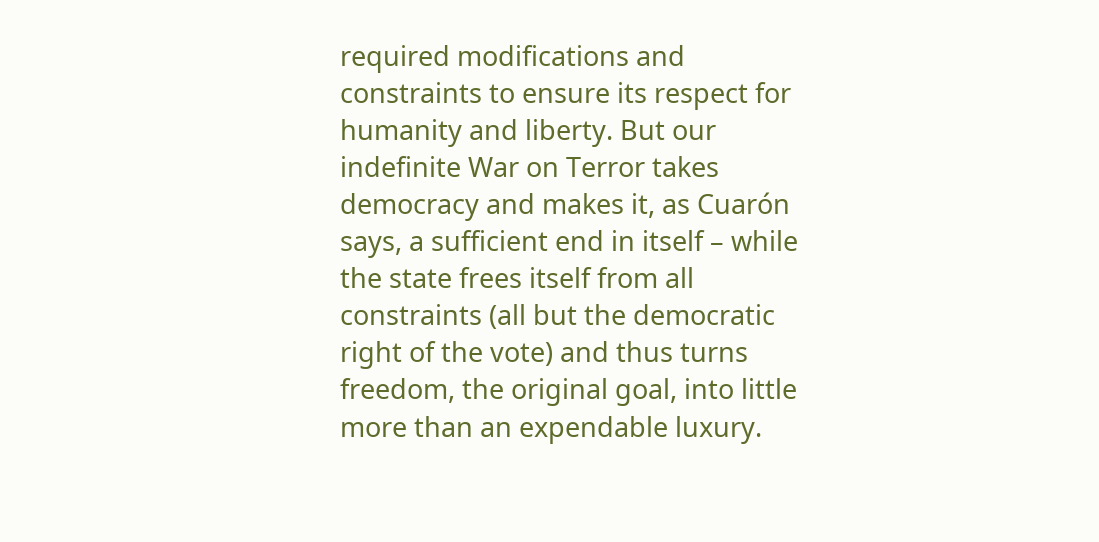required modifications and constraints to ensure its respect for humanity and liberty. But our indefinite War on Terror takes democracy and makes it, as Cuarón says, a sufficient end in itself – while the state frees itself from all constraints (all but the democratic right of the vote) and thus turns freedom, the original goal, into little more than an expendable luxury.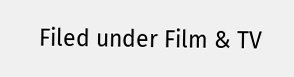Filed under Film & TV